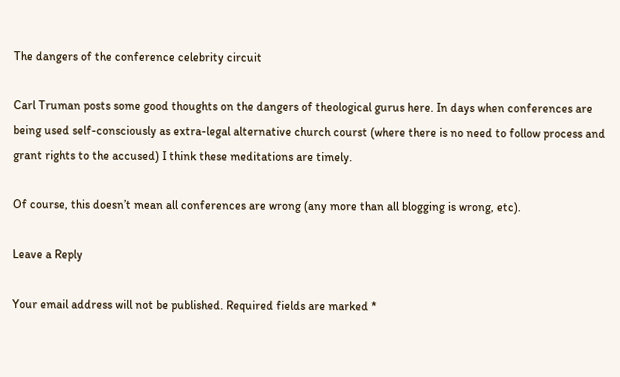The dangers of the conference celebrity circuit

Carl Truman posts some good thoughts on the dangers of theological gurus here. In days when conferences are being used self-consciously as extra-legal alternative church courst (where there is no need to follow process and grant rights to the accused) I think these meditations are timely.

Of course, this doesn’t mean all conferences are wrong (any more than all blogging is wrong, etc).

Leave a Reply

Your email address will not be published. Required fields are marked *